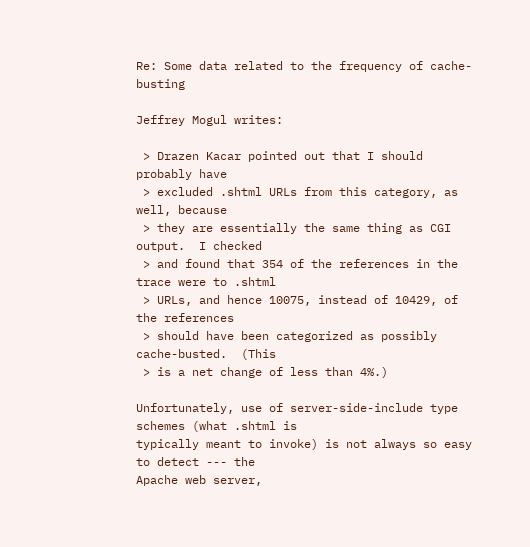Re: Some data related to the frequency of cache-busting

Jeffrey Mogul writes:

 > Drazen Kacar pointed out that I should probably have
 > excluded .shtml URLs from this category, as well, because
 > they are essentially the same thing as CGI output.  I checked
 > and found that 354 of the references in the trace were to .shtml
 > URLs, and hence 10075, instead of 10429, of the references
 > should have been categorized as possibly cache-busted.  (This
 > is a net change of less than 4%.)

Unfortunately, use of server-side-include type schemes (what .shtml is
typically meant to invoke) is not always so easy to detect --- the
Apache web server,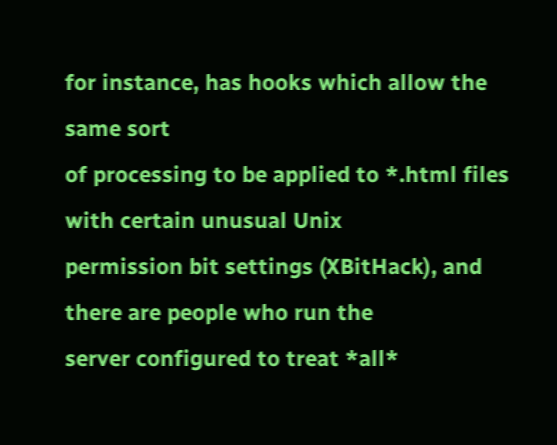for instance, has hooks which allow the same sort
of processing to be applied to *.html files with certain unusual Unix
permission bit settings (XBitHack), and there are people who run the
server configured to treat *all*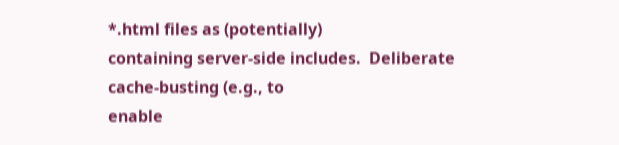*.html files as (potentially)
containing server-side includes.  Deliberate cache-busting (e.g., to
enable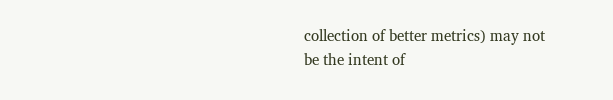collection of better metrics) may not be the intent of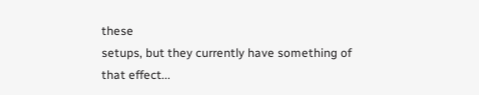these
setups, but they currently have something of that effect...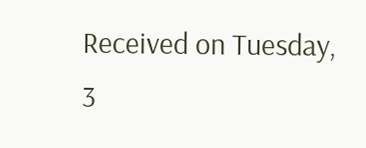Received on Tuesday, 3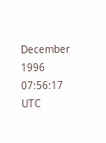December 1996 07:56:17 UTC